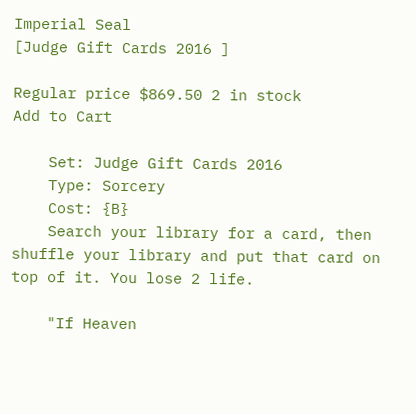Imperial Seal
[Judge Gift Cards 2016 ]

Regular price $869.50 2 in stock
Add to Cart

    Set: Judge Gift Cards 2016
    Type: Sorcery
    Cost: {B}
    Search your library for a card, then shuffle your library and put that card on top of it. You lose 2 life.

    "If Heaven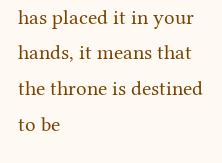has placed it in your hands, it means that the throne is destined to be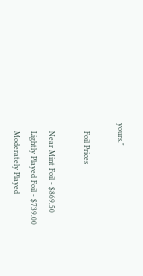yours."

    Foil Prices

    Near Mint Foil - $869.50
    Lightly Played Foil - $739.00
    Moderately Played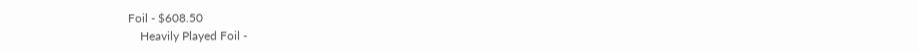Foil - $608.50
    Heavily Played Foil -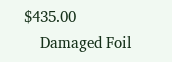$435.00
    Damaged Foil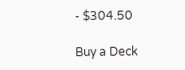- $304.50

Buy a Deck